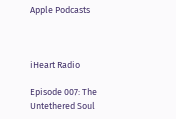Apple Podcasts



iHeart Radio

Episode 007: The Untethered Soul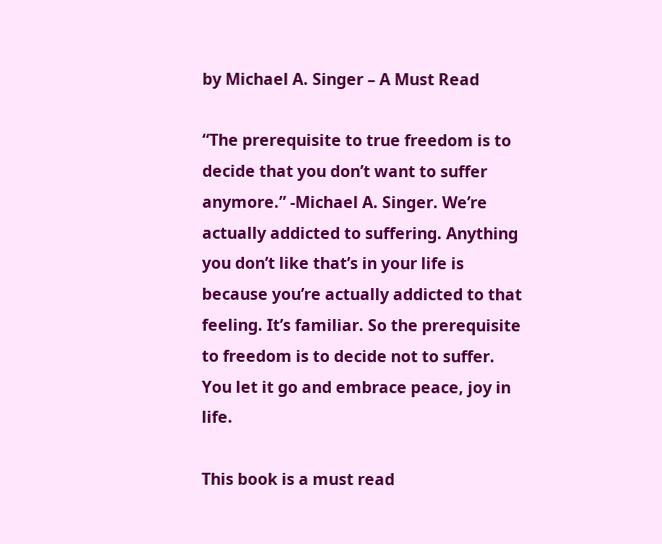by Michael A. Singer – A Must Read

“The prerequisite to true freedom is to decide that you don’t want to suffer anymore.” -Michael A. Singer. We’re actually addicted to suffering. Anything you don’t like that’s in your life is because you’re actually addicted to that feeling. It’s familiar. So the prerequisite to freedom is to decide not to suffer. You let it go and embrace peace, joy in life.

This book is a must read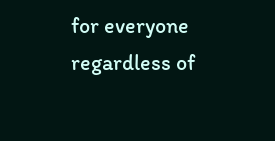for everyone regardless of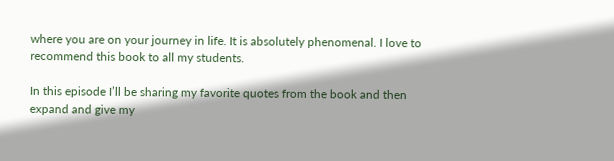where you are on your journey in life. It is absolutely phenomenal. I love to recommend this book to all my students.

In this episode I’ll be sharing my favorite quotes from the book and then expand and give my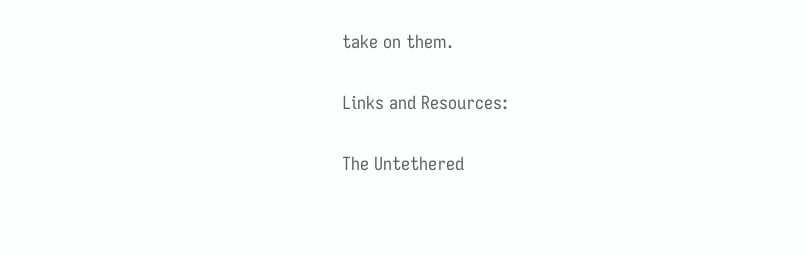take on them.

Links and Resources:

The Untethered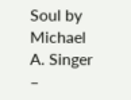Soul by Michael A. Singer –